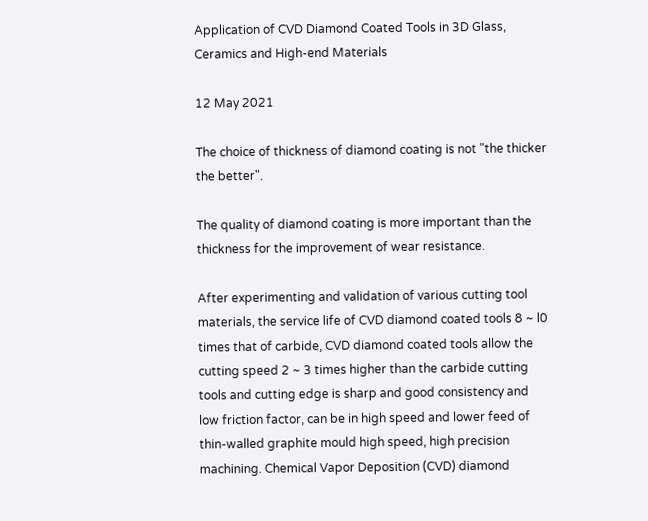Application of CVD Diamond Coated Tools in 3D Glass, Ceramics and High-end Materials

12 May 2021

The choice of thickness of diamond coating is not "the thicker the better".

The quality of diamond coating is more important than the thickness for the improvement of wear resistance.

After experimenting and validation of various cutting tool materials, the service life of CVD diamond coated tools 8 ~ l0 times that of carbide, CVD diamond coated tools allow the cutting speed 2 ~ 3 times higher than the carbide cutting tools and cutting edge is sharp and good consistency and low friction factor, can be in high speed and lower feed of thin-walled graphite mould high speed, high precision machining. Chemical Vapor Deposition (CVD) diamond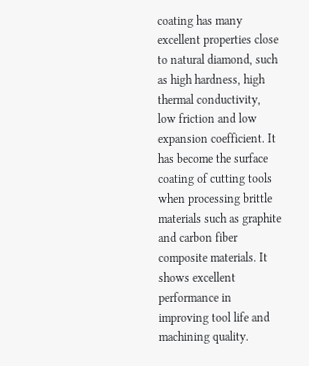coating has many excellent properties close to natural diamond, such as high hardness, high thermal conductivity, low friction and low expansion coefficient. It has become the surface coating of cutting tools when processing brittle materials such as graphite and carbon fiber composite materials. It shows excellent performance in improving tool life and machining quality.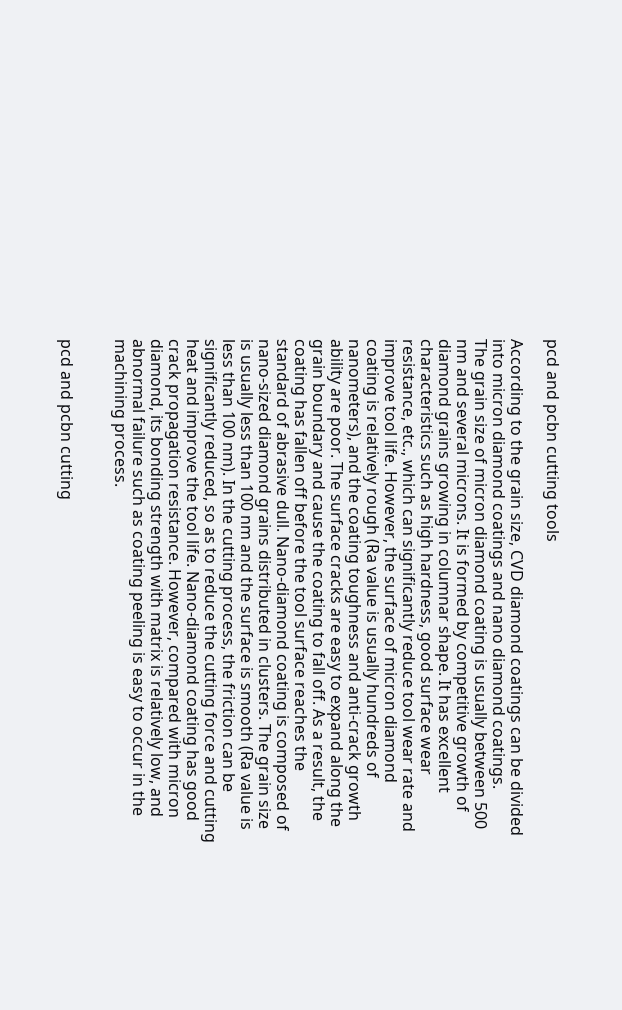pcd and pcbn cutting tools

According to the grain size, CVD diamond coatings can be divided into micron diamond coatings and nano diamond coatings.
The grain size of micron diamond coating is usually between 500 nm and several microns. It is formed by competitive growth of diamond grains growing in columnar shape. It has excellent characteristics such as high hardness, good surface wear resistance, etc., which can significantly reduce tool wear rate and improve tool life. However, the surface of micron diamond coating is relatively rough (Ra value is usually hundreds of nanometers), and the coating toughness and anti-crack growth ability are poor. The surface cracks are easy to expand along the grain boundary and cause the coating to fall off. As a result, the coating has fallen off before the tool surface reaches the standard of abrasive dull. Nano-diamond coating is composed of nano-sized diamond grains distributed in clusters. The grain size is usually less than 100 nm and the surface is smooth (Ra value is less than 100 nm). In the cutting process, the friction can be significantly reduced, so as to reduce the cutting force and cutting heat and improve the tool life. Nano-diamond coating has good crack propagation resistance. However, compared with micron diamond, its bonding strength with matrix is relatively low, and abnormal failure such as coating peeling is easy to occur in the machining process.


pcd and pcbn cutting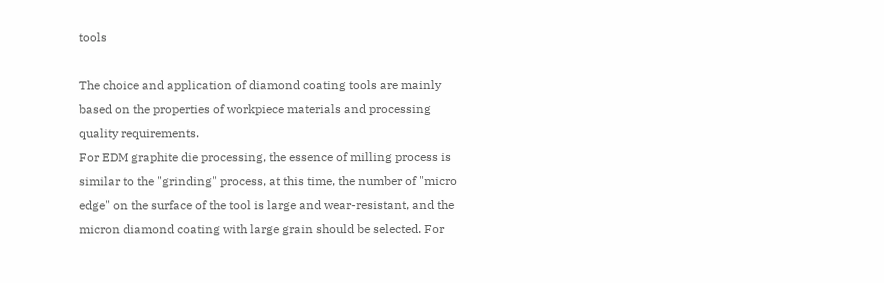tools

The choice and application of diamond coating tools are mainly based on the properties of workpiece materials and processing quality requirements.
For EDM graphite die processing, the essence of milling process is similar to the "grinding" process, at this time, the number of "micro edge" on the surface of the tool is large and wear-resistant, and the micron diamond coating with large grain should be selected. For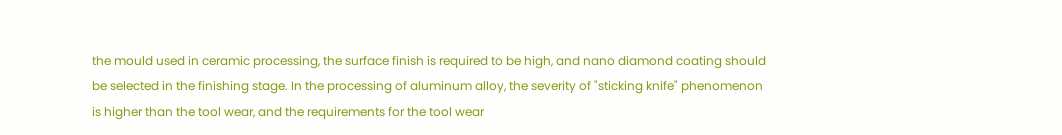the mould used in ceramic processing, the surface finish is required to be high, and nano diamond coating should be selected in the finishing stage. In the processing of aluminum alloy, the severity of "sticking knife" phenomenon is higher than the tool wear, and the requirements for the tool wear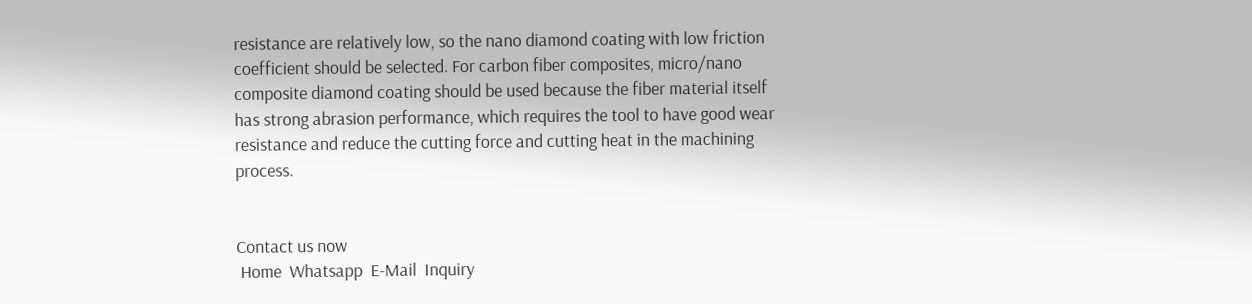resistance are relatively low, so the nano diamond coating with low friction coefficient should be selected. For carbon fiber composites, micro/nano composite diamond coating should be used because the fiber material itself has strong abrasion performance, which requires the tool to have good wear resistance and reduce the cutting force and cutting heat in the machining process.


Contact us now
 Home  Whatsapp  E-Mail  Inquiry